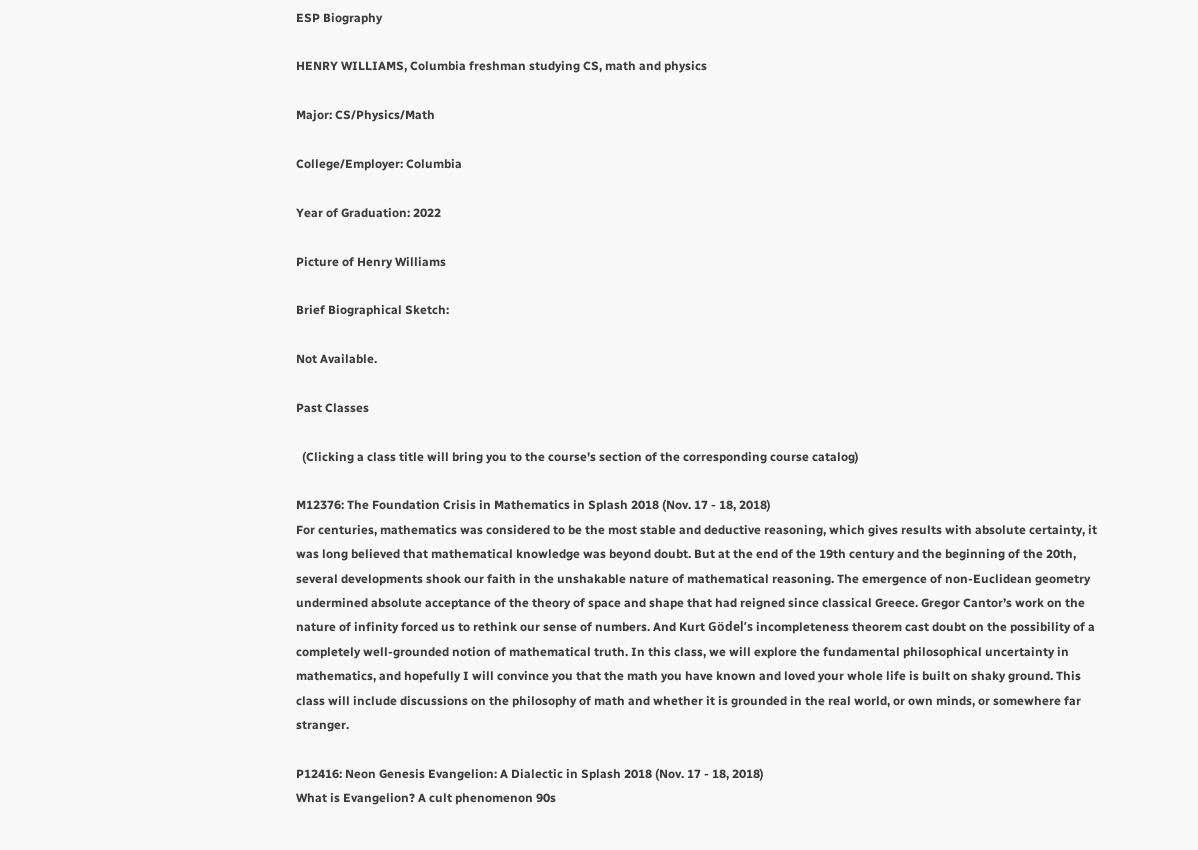ESP Biography

HENRY WILLIAMS, Columbia freshman studying CS, math and physics

Major: CS/Physics/Math

College/Employer: Columbia

Year of Graduation: 2022

Picture of Henry Williams

Brief Biographical Sketch:

Not Available.

Past Classes

  (Clicking a class title will bring you to the course's section of the corresponding course catalog)

M12376: The Foundation Crisis in Mathematics in Splash 2018 (Nov. 17 - 18, 2018)
For centuries, mathematics was considered to be the most stable and deductive reasoning, which gives results with absolute certainty, it was long believed that mathematical knowledge was beyond doubt. But at the end of the 19th century and the beginning of the 20th, several developments shook our faith in the unshakable nature of mathematical reasoning. The emergence of non-Euclidean geometry undermined absolute acceptance of the theory of space and shape that had reigned since classical Greece. Gregor Cantor’s work on the nature of infinity forced us to rethink our sense of numbers. And Kurt Gödel’s incompleteness theorem cast doubt on the possibility of a completely well-grounded notion of mathematical truth. In this class, we will explore the fundamental philosophical uncertainty in mathematics, and hopefully I will convince you that the math you have known and loved your whole life is built on shaky ground. This class will include discussions on the philosophy of math and whether it is grounded in the real world, or own minds, or somewhere far stranger.

P12416: Neon Genesis Evangelion: A Dialectic in Splash 2018 (Nov. 17 - 18, 2018)
What is Evangelion? A cult phenomenon 90s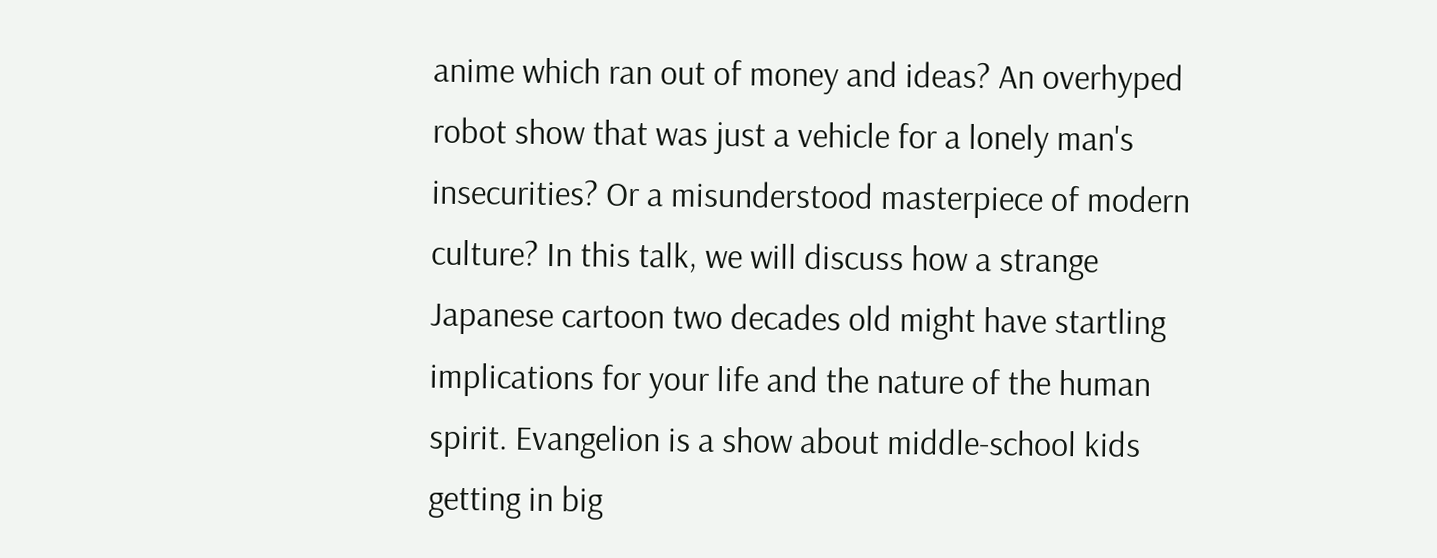anime which ran out of money and ideas? An overhyped robot show that was just a vehicle for a lonely man's insecurities? Or a misunderstood masterpiece of modern culture? In this talk, we will discuss how a strange Japanese cartoon two decades old might have startling implications for your life and the nature of the human spirit. Evangelion is a show about middle-school kids getting in big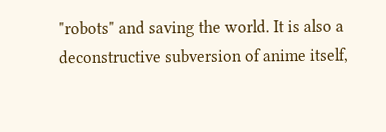"robots" and saving the world. It is also a deconstructive subversion of anime itself,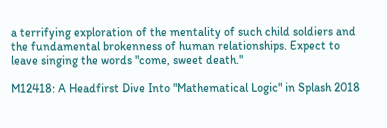a terrifying exploration of the mentality of such child soldiers and the fundamental brokenness of human relationships. Expect to leave singing the words "come, sweet death."

M12418: A Headfirst Dive Into "Mathematical Logic" in Splash 2018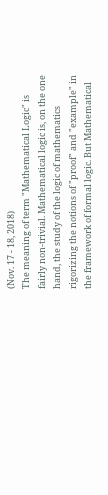(Nov. 17 - 18, 2018)
The meaning of term "Mathematical Logic" is fairly non-trivial. Mathematical logic is, on the one hand, the study of the logic of mathematics rigorizing the notions of "proof" and "example" in the framework of formal logic. But Mathematical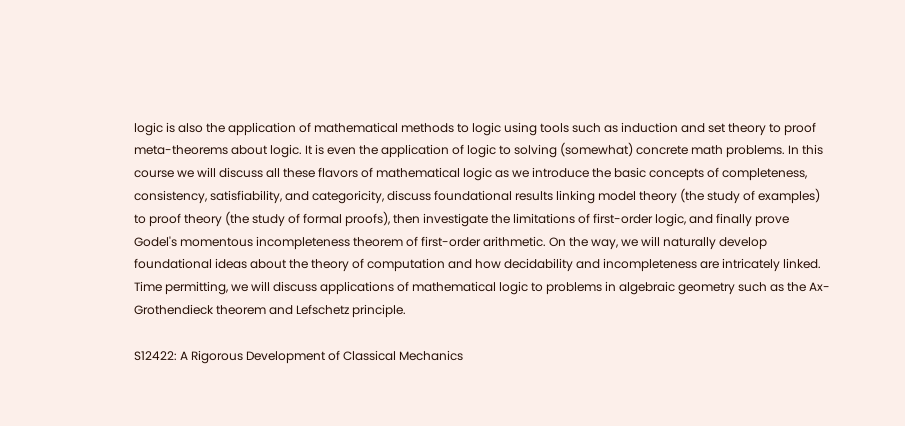logic is also the application of mathematical methods to logic using tools such as induction and set theory to proof meta-theorems about logic. It is even the application of logic to solving (somewhat) concrete math problems. In this course we will discuss all these flavors of mathematical logic as we introduce the basic concepts of completeness, consistency, satisfiability, and categoricity, discuss foundational results linking model theory (the study of examples) to proof theory (the study of formal proofs), then investigate the limitations of first-order logic, and finally prove Godel's momentous incompleteness theorem of first-order arithmetic. On the way, we will naturally develop foundational ideas about the theory of computation and how decidability and incompleteness are intricately linked. Time permitting, we will discuss applications of mathematical logic to problems in algebraic geometry such as the Ax-Grothendieck theorem and Lefschetz principle.

S12422: A Rigorous Development of Classical Mechanics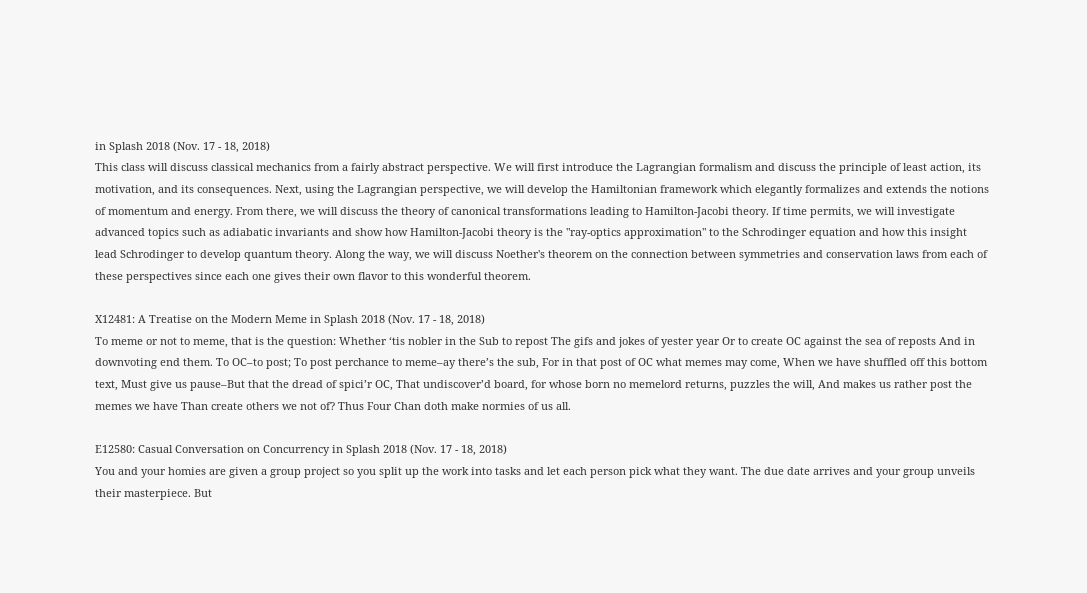in Splash 2018 (Nov. 17 - 18, 2018)
This class will discuss classical mechanics from a fairly abstract perspective. We will first introduce the Lagrangian formalism and discuss the principle of least action, its motivation, and its consequences. Next, using the Lagrangian perspective, we will develop the Hamiltonian framework which elegantly formalizes and extends the notions of momentum and energy. From there, we will discuss the theory of canonical transformations leading to Hamilton-Jacobi theory. If time permits, we will investigate advanced topics such as adiabatic invariants and show how Hamilton-Jacobi theory is the "ray-optics approximation" to the Schrodinger equation and how this insight lead Schrodinger to develop quantum theory. Along the way, we will discuss Noether's theorem on the connection between symmetries and conservation laws from each of these perspectives since each one gives their own flavor to this wonderful theorem.

X12481: A Treatise on the Modern Meme in Splash 2018 (Nov. 17 - 18, 2018)
To meme or not to meme, that is the question: Whether ‘tis nobler in the Sub to repost The gifs and jokes of yester year Or to create OC against the sea of reposts And in downvoting end them. To OC–to post; To post perchance to meme–ay there’s the sub, For in that post of OC what memes may come, When we have shuffled off this bottom text, Must give us pause–But that the dread of spici’r OC, That undiscover’d board, for whose born no memelord returns, puzzles the will, And makes us rather post the memes we have Than create others we not of? Thus Four Chan doth make normies of us all.

E12580: Casual Conversation on Concurrency in Splash 2018 (Nov. 17 - 18, 2018)
You and your homies are given a group project so you split up the work into tasks and let each person pick what they want. The due date arrives and your group unveils their masterpiece. But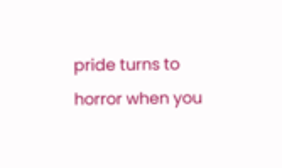pride turns to horror when you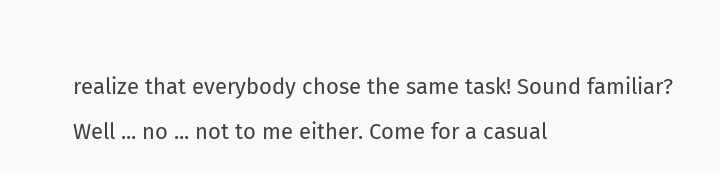realize that everybody chose the same task! Sound familiar? Well ... no ... not to me either. Come for a casual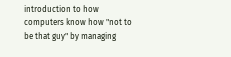introduction to how computers know how "not to be that guy" by managing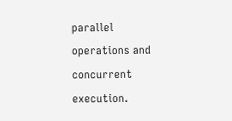parallel operations and concurrent execution.